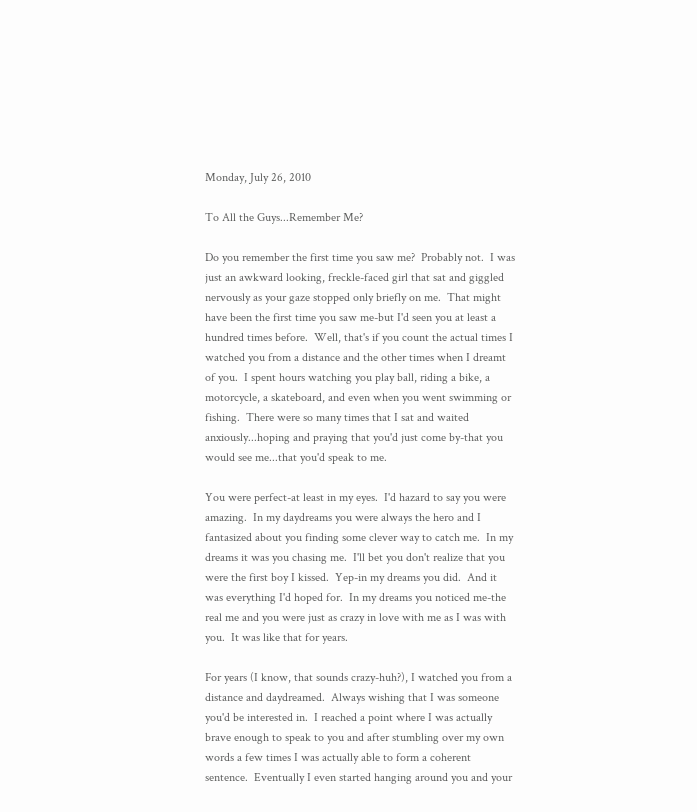Monday, July 26, 2010

To All the Guys...Remember Me?

Do you remember the first time you saw me?  Probably not.  I was just an awkward looking, freckle-faced girl that sat and giggled nervously as your gaze stopped only briefly on me.  That might have been the first time you saw me-but I'd seen you at least a hundred times before.  Well, that's if you count the actual times I watched you from a distance and the other times when I dreamt of you.  I spent hours watching you play ball, riding a bike, a motorcycle, a skateboard, and even when you went swimming or fishing.  There were so many times that I sat and waited anxiously...hoping and praying that you'd just come by-that you would see me...that you'd speak to me.

You were perfect-at least in my eyes.  I'd hazard to say you were amazing.  In my daydreams you were always the hero and I fantasized about you finding some clever way to catch me.  In my dreams it was you chasing me.  I'll bet you don't realize that you were the first boy I kissed.  Yep-in my dreams you did.  And it was everything I'd hoped for.  In my dreams you noticed me-the real me and you were just as crazy in love with me as I was with you.  It was like that for years.

For years (I know, that sounds crazy-huh?), I watched you from a distance and daydreamed.  Always wishing that I was someone you'd be interested in.  I reached a point where I was actually brave enough to speak to you and after stumbling over my own words a few times I was actually able to form a coherent sentence.  Eventually I even started hanging around you and your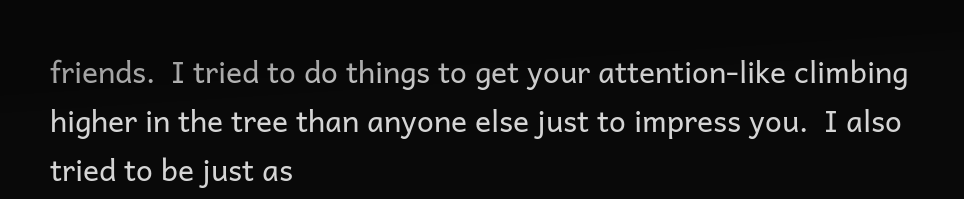friends.  I tried to do things to get your attention-like climbing higher in the tree than anyone else just to impress you.  I also tried to be just as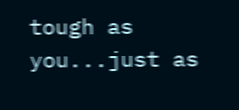tough as you...just as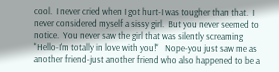cool.  I never cried when I got hurt-I was tougher than that.  I never considered myself a sissy girl.  But you never seemed to notice.  You never saw the girl that was silently screaming "Hello-I'm totally in love with you!"   Nope-you just saw me as another friend-just another friend who also happened to be a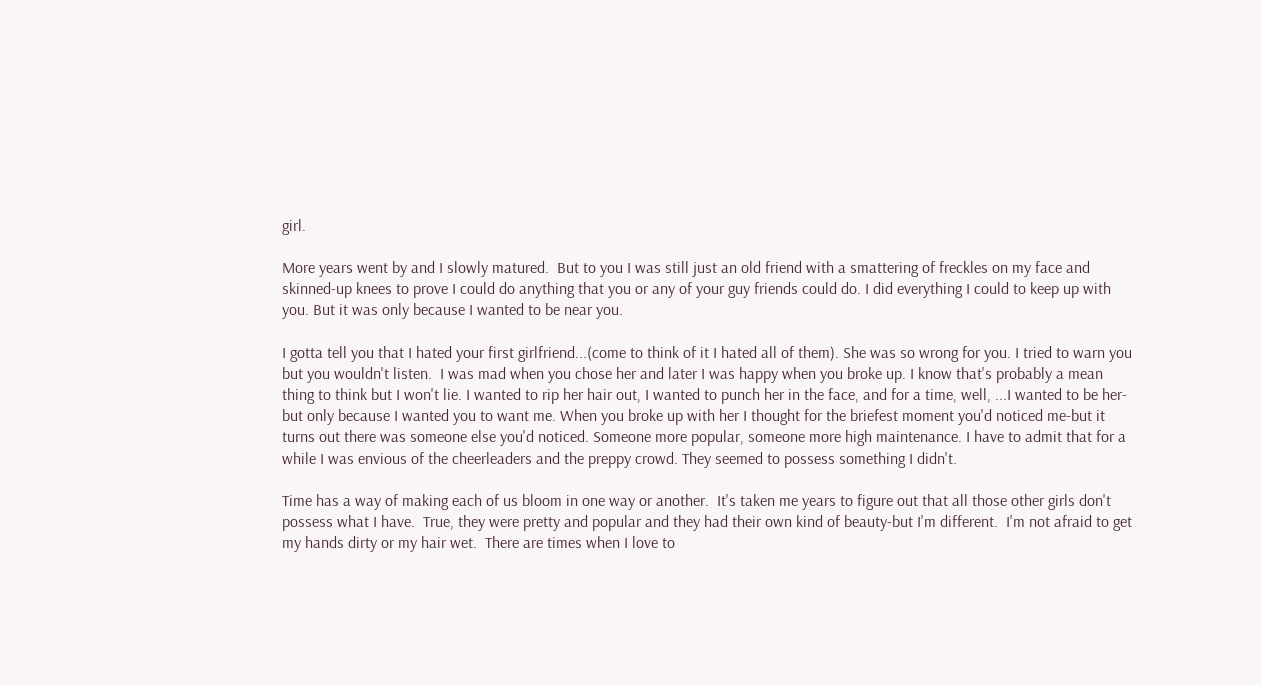girl.

More years went by and I slowly matured.  But to you I was still just an old friend with a smattering of freckles on my face and skinned-up knees to prove I could do anything that you or any of your guy friends could do. I did everything I could to keep up with you. But it was only because I wanted to be near you.

I gotta tell you that I hated your first girlfriend...(come to think of it I hated all of them). She was so wrong for you. I tried to warn you but you wouldn't listen.  I was mad when you chose her and later I was happy when you broke up. I know that's probably a mean thing to think but I won't lie. I wanted to rip her hair out, I wanted to punch her in the face, and for a time, well, ...I wanted to be her-but only because I wanted you to want me. When you broke up with her I thought for the briefest moment you'd noticed me-but it turns out there was someone else you'd noticed. Someone more popular, someone more high maintenance. I have to admit that for a while I was envious of the cheerleaders and the preppy crowd. They seemed to possess something I didn't.

Time has a way of making each of us bloom in one way or another.  It's taken me years to figure out that all those other girls don't possess what I have.  True, they were pretty and popular and they had their own kind of beauty-but I'm different.  I'm not afraid to get my hands dirty or my hair wet.  There are times when I love to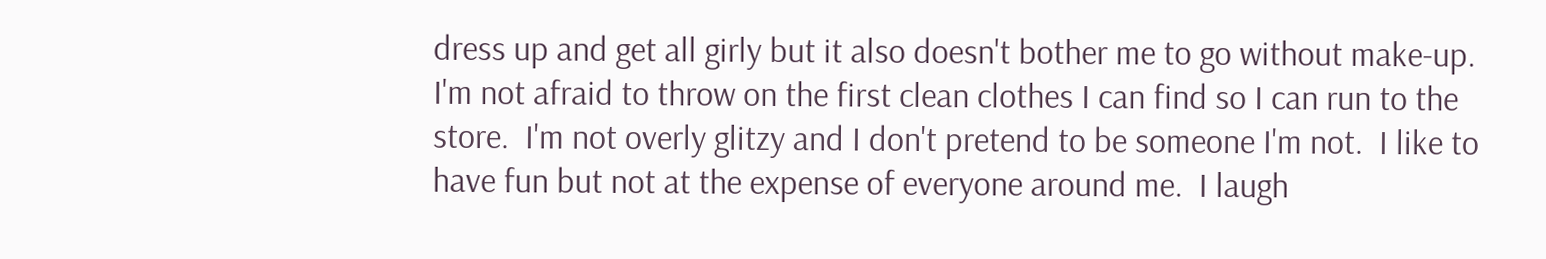dress up and get all girly but it also doesn't bother me to go without make-up.  I'm not afraid to throw on the first clean clothes I can find so I can run to the store.  I'm not overly glitzy and I don't pretend to be someone I'm not.  I like to have fun but not at the expense of everyone around me.  I laugh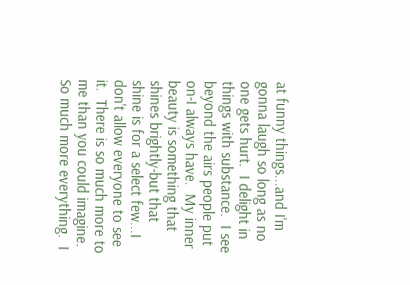at funny things...and I'm gonna laugh so long as no one gets hurt.  I delight in things with substance.  I see beyond the airs people put on-I always have.  My inner beauty is something that shines brightly-but that shine is for a select few...I don't allow everyone to see it.  There is so much more to me than you could imagine.  So much more everything.  I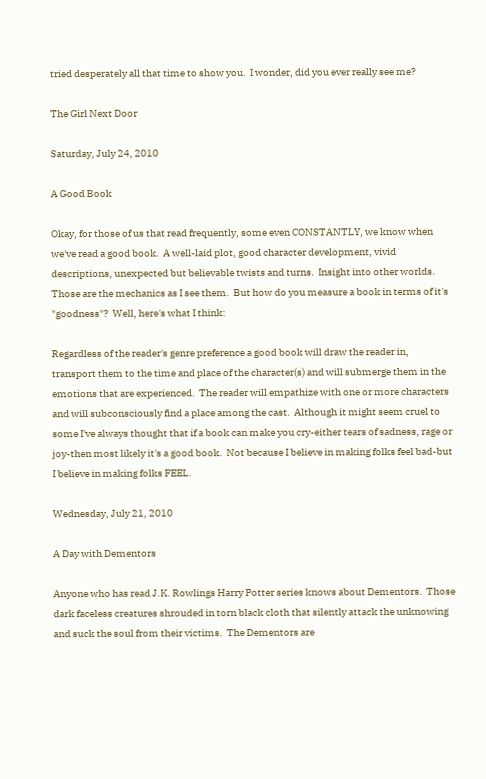tried desperately all that time to show you.  I wonder, did you ever really see me?

The Girl Next Door

Saturday, July 24, 2010

A Good Book

Okay, for those of us that read frequently, some even CONSTANTLY, we know when we've read a good book.  A well-laid plot, good character development, vivid descriptions, unexpected but believable twists and turns.  Insight into other worlds.  Those are the mechanics as I see them.  But how do you measure a book in terms of it's "goodness"?  Well, here's what I think:

Regardless of the reader's genre preference a good book will draw the reader in, transport them to the time and place of the character(s) and will submerge them in the emotions that are experienced.  The reader will empathize with one or more characters and will subconsciously find a place among the cast.  Although it might seem cruel to some I've always thought that if a book can make you cry-either tears of sadness, rage or joy-then most likely it's a good book.  Not because I believe in making folks feel bad-but I believe in making folks FEEL.

Wednesday, July 21, 2010

A Day with Dementors

Anyone who has read J.K. Rowlings Harry Potter series knows about Dementors.  Those dark faceless creatures shrouded in torn black cloth that silently attack the unknowing and suck the soul from their victims.  The Dementors are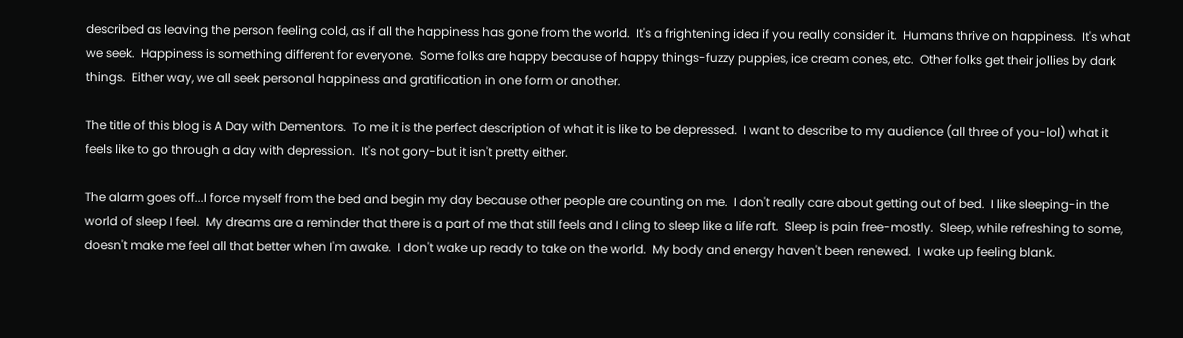described as leaving the person feeling cold, as if all the happiness has gone from the world.  It's a frightening idea if you really consider it.  Humans thrive on happiness.  It's what we seek.  Happiness is something different for everyone.  Some folks are happy because of happy things-fuzzy puppies, ice cream cones, etc.  Other folks get their jollies by dark things.  Either way, we all seek personal happiness and gratification in one form or another.

The title of this blog is A Day with Dementors.  To me it is the perfect description of what it is like to be depressed.  I want to describe to my audience (all three of you-lol) what it feels like to go through a day with depression.  It's not gory-but it isn't pretty either.

The alarm goes off...I force myself from the bed and begin my day because other people are counting on me.  I don't really care about getting out of bed.  I like sleeping-in the world of sleep I feel.  My dreams are a reminder that there is a part of me that still feels and I cling to sleep like a life raft.  Sleep is pain free-mostly.  Sleep, while refreshing to some, doesn't make me feel all that better when I'm awake.  I don't wake up ready to take on the world.  My body and energy haven't been renewed.  I wake up feeling blank.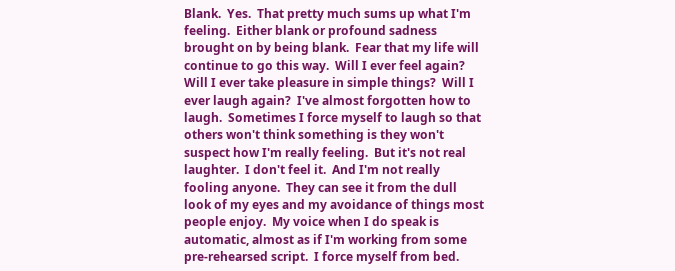Blank.  Yes.  That pretty much sums up what I'm feeling.  Either blank or profound sadness brought on by being blank.  Fear that my life will continue to go this way.  Will I ever feel again?  Will I ever take pleasure in simple things?  Will I ever laugh again?  I've almost forgotten how to laugh.  Sometimes I force myself to laugh so that others won't think something is they won't suspect how I'm really feeling.  But it's not real laughter.  I don't feel it.  And I'm not really fooling anyone.  They can see it from the dull look of my eyes and my avoidance of things most people enjoy.  My voice when I do speak is automatic, almost as if I'm working from some pre-rehearsed script.  I force myself from bed.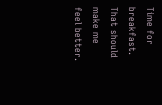Time for breakfast.  That should make me feel better.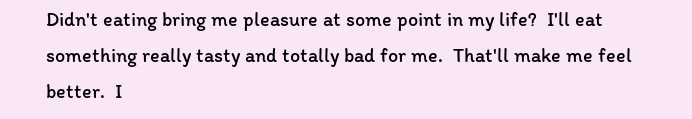Didn't eating bring me pleasure at some point in my life?  I'll eat something really tasty and totally bad for me.  That'll make me feel better.  I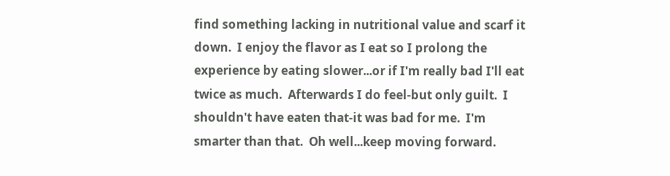find something lacking in nutritional value and scarf it down.  I enjoy the flavor as I eat so I prolong the experience by eating slower...or if I'm really bad I'll eat twice as much.  Afterwards I do feel-but only guilt.  I shouldn't have eaten that-it was bad for me.  I'm smarter than that.  Oh well...keep moving forward.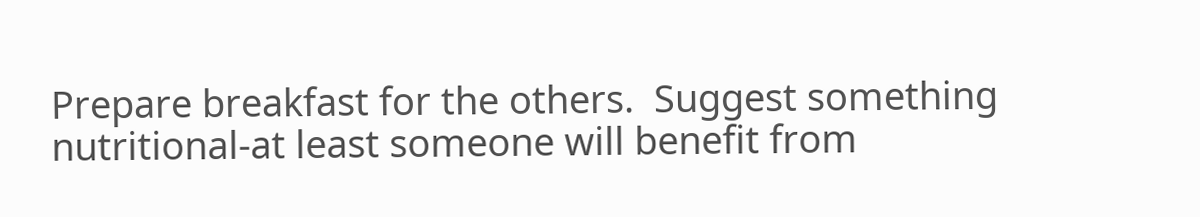Prepare breakfast for the others.  Suggest something nutritional-at least someone will benefit from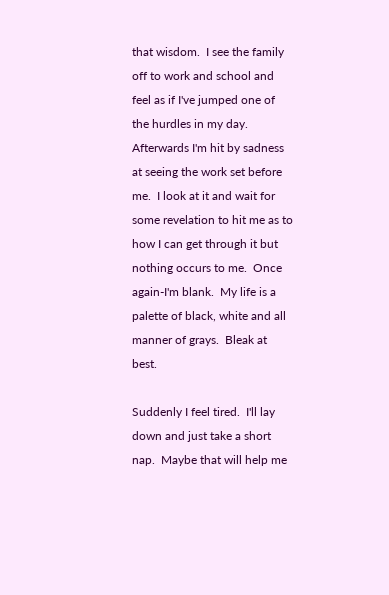that wisdom.  I see the family off to work and school and feel as if I've jumped one of the hurdles in my day.  Afterwards I'm hit by sadness at seeing the work set before me.  I look at it and wait for some revelation to hit me as to how I can get through it but nothing occurs to me.  Once again-I'm blank.  My life is a palette of black, white and all manner of grays.  Bleak at best.

Suddenly I feel tired.  I'll lay down and just take a short nap.  Maybe that will help me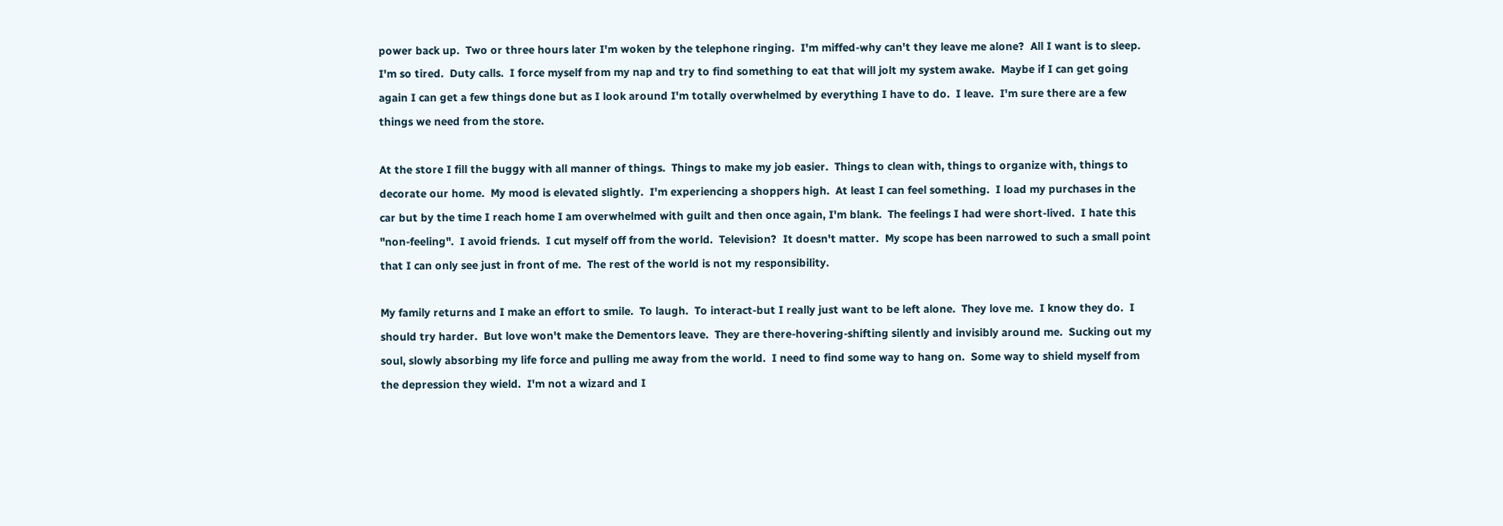power back up.  Two or three hours later I'm woken by the telephone ringing.  I'm miffed-why can't they leave me alone?  All I want is to sleep.  I'm so tired.  Duty calls.  I force myself from my nap and try to find something to eat that will jolt my system awake.  Maybe if I can get going again I can get a few things done but as I look around I'm totally overwhelmed by everything I have to do.  I leave.  I'm sure there are a few things we need from the store.

At the store I fill the buggy with all manner of things.  Things to make my job easier.  Things to clean with, things to organize with, things to decorate our home.  My mood is elevated slightly.  I'm experiencing a shoppers high.  At least I can feel something.  I load my purchases in the car but by the time I reach home I am overwhelmed with guilt and then once again, I'm blank.  The feelings I had were short-lived.  I hate this "non-feeling".  I avoid friends.  I cut myself off from the world.  Television?  It doesn't matter.  My scope has been narrowed to such a small point that I can only see just in front of me.  The rest of the world is not my responsibility.

My family returns and I make an effort to smile.  To laugh.  To interact-but I really just want to be left alone.  They love me.  I know they do.  I should try harder.  But love won't make the Dementors leave.  They are there-hovering-shifting silently and invisibly around me.  Sucking out my soul, slowly absorbing my life force and pulling me away from the world.  I need to find some way to hang on.  Some way to shield myself from the depression they wield.  I'm not a wizard and I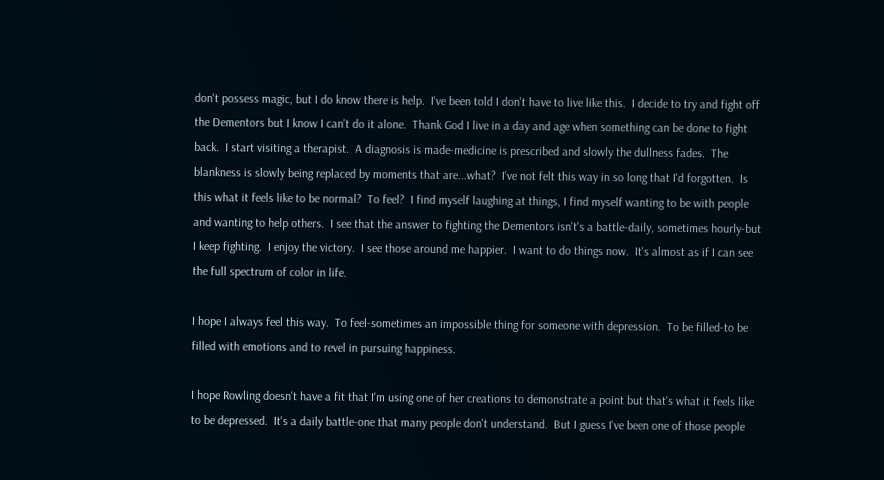don't possess magic, but I do know there is help.  I've been told I don't have to live like this.  I decide to try and fight off the Dementors but I know I can't do it alone.  Thank God I live in a day and age when something can be done to fight back.  I start visiting a therapist.  A diagnosis is made-medicine is prescribed and slowly the dullness fades.  The blankness is slowly being replaced by moments that are...what?  I've not felt this way in so long that I'd forgotten.  Is this what it feels like to be normal?  To feel?  I find myself laughing at things, I find myself wanting to be with people and wanting to help others.  I see that the answer to fighting the Dementors isn't's a battle-daily, sometimes hourly-but I keep fighting.  I enjoy the victory.  I see those around me happier.  I want to do things now.  It's almost as if I can see the full spectrum of color in life.

I hope I always feel this way.  To feel-sometimes an impossible thing for someone with depression.  To be filled-to be filled with emotions and to revel in pursuing happiness.

I hope Rowling doesn't have a fit that I'm using one of her creations to demonstrate a point but that's what it feels like to be depressed.  It's a daily battle-one that many people don't understand.  But I guess I've been one of those people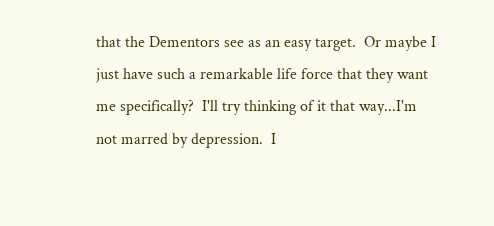that the Dementors see as an easy target.  Or maybe I just have such a remarkable life force that they want me specifically?  I'll try thinking of it that way...I'm not marred by depression.  I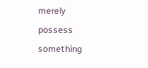merely possess something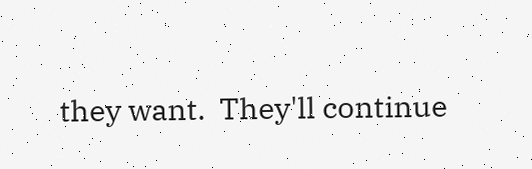they want.  They'll continue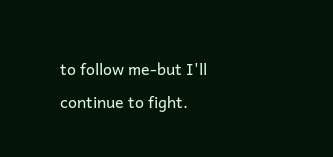to follow me-but I'll continue to fight.